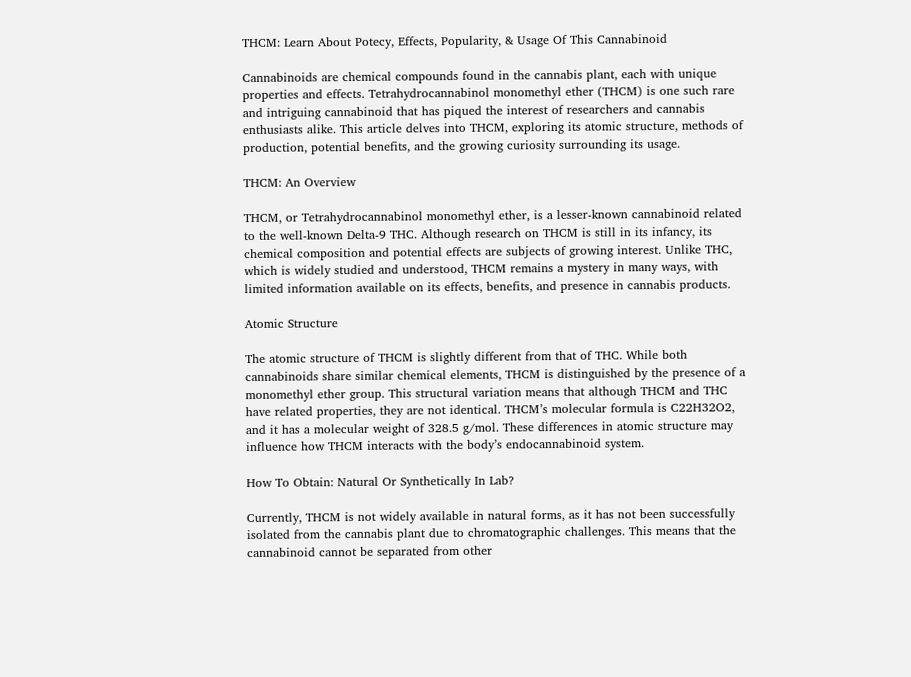THCM: Learn About Potecy, Effects, Popularity, & Usage Of This Cannabinoid

Cannabinoids are chemical compounds found in the cannabis plant, each with unique properties and effects. Tetrahydrocannabinol monomethyl ether (THCM) is one such rare and intriguing cannabinoid that has piqued the interest of researchers and cannabis enthusiasts alike. This article delves into THCM, exploring its atomic structure, methods of production, potential benefits, and the growing curiosity surrounding its usage.

THCM: An Overview

THCM, or Tetrahydrocannabinol monomethyl ether, is a lesser-known cannabinoid related to the well-known Delta-9 THC. Although research on THCM is still in its infancy, its chemical composition and potential effects are subjects of growing interest. Unlike THC, which is widely studied and understood, THCM remains a mystery in many ways, with limited information available on its effects, benefits, and presence in cannabis products.

Atomic Structure

The atomic structure of THCM is slightly different from that of THC. While both cannabinoids share similar chemical elements, THCM is distinguished by the presence of a monomethyl ether group. This structural variation means that although THCM and THC have related properties, they are not identical. THCM’s molecular formula is C22H32O2, and it has a molecular weight of 328.5 g/mol. These differences in atomic structure may influence how THCM interacts with the body’s endocannabinoid system.

How To Obtain: Natural Or Synthetically In Lab?

Currently, THCM is not widely available in natural forms, as it has not been successfully isolated from the cannabis plant due to chromatographic challenges. This means that the cannabinoid cannot be separated from other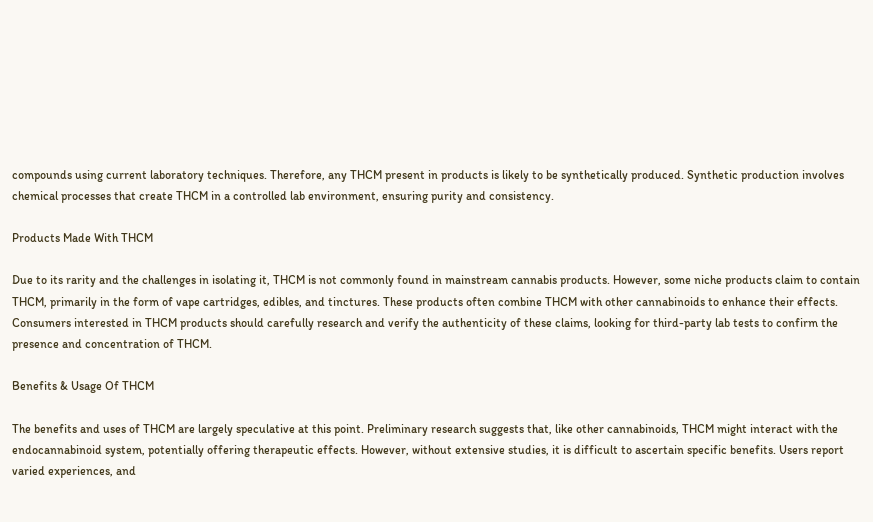compounds using current laboratory techniques. Therefore, any THCM present in products is likely to be synthetically produced. Synthetic production involves chemical processes that create THCM in a controlled lab environment, ensuring purity and consistency.

Products Made With THCM

Due to its rarity and the challenges in isolating it, THCM is not commonly found in mainstream cannabis products. However, some niche products claim to contain THCM, primarily in the form of vape cartridges, edibles, and tinctures. These products often combine THCM with other cannabinoids to enhance their effects. Consumers interested in THCM products should carefully research and verify the authenticity of these claims, looking for third-party lab tests to confirm the presence and concentration of THCM.

Benefits & Usage Of THCM

The benefits and uses of THCM are largely speculative at this point. Preliminary research suggests that, like other cannabinoids, THCM might interact with the endocannabinoid system, potentially offering therapeutic effects. However, without extensive studies, it is difficult to ascertain specific benefits. Users report varied experiences, and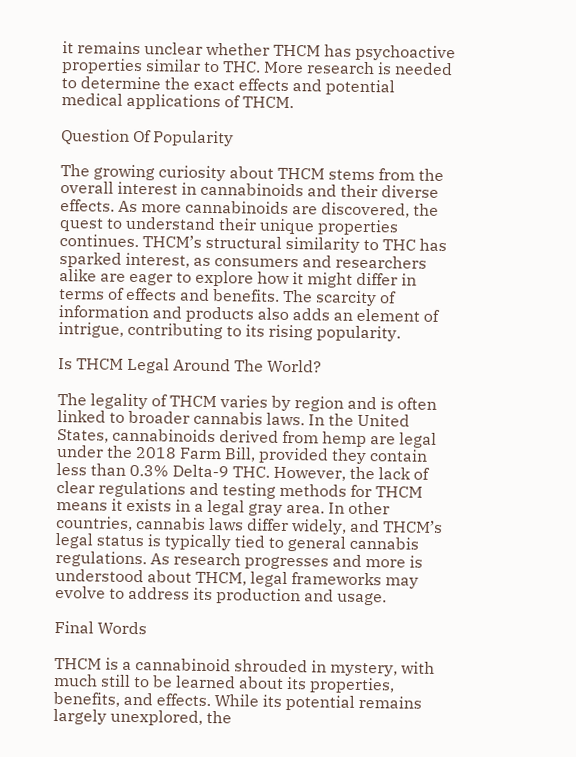it remains unclear whether THCM has psychoactive properties similar to THC. More research is needed to determine the exact effects and potential medical applications of THCM.

Question Of Popularity

The growing curiosity about THCM stems from the overall interest in cannabinoids and their diverse effects. As more cannabinoids are discovered, the quest to understand their unique properties continues. THCM’s structural similarity to THC has sparked interest, as consumers and researchers alike are eager to explore how it might differ in terms of effects and benefits. The scarcity of information and products also adds an element of intrigue, contributing to its rising popularity.

Is THCM Legal Around The World?

The legality of THCM varies by region and is often linked to broader cannabis laws. In the United States, cannabinoids derived from hemp are legal under the 2018 Farm Bill, provided they contain less than 0.3% Delta-9 THC. However, the lack of clear regulations and testing methods for THCM means it exists in a legal gray area. In other countries, cannabis laws differ widely, and THCM’s legal status is typically tied to general cannabis regulations. As research progresses and more is understood about THCM, legal frameworks may evolve to address its production and usage.

Final Words

THCM is a cannabinoid shrouded in mystery, with much still to be learned about its properties, benefits, and effects. While its potential remains largely unexplored, the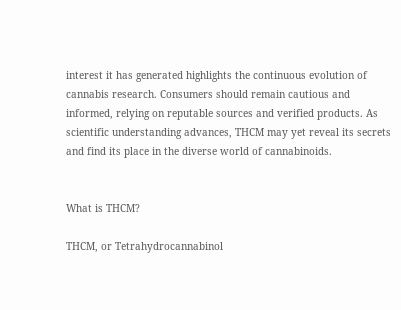interest it has generated highlights the continuous evolution of cannabis research. Consumers should remain cautious and informed, relying on reputable sources and verified products. As scientific understanding advances, THCM may yet reveal its secrets and find its place in the diverse world of cannabinoids.


What is THCM?

THCM, or Tetrahydrocannabinol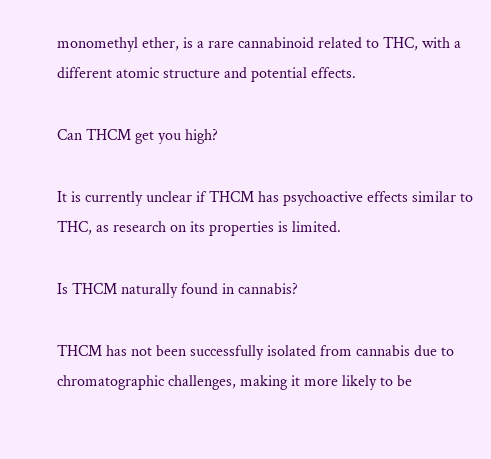monomethyl ether, is a rare cannabinoid related to THC, with a different atomic structure and potential effects.

Can THCM get you high?

It is currently unclear if THCM has psychoactive effects similar to THC, as research on its properties is limited.

Is THCM naturally found in cannabis?

THCM has not been successfully isolated from cannabis due to chromatographic challenges, making it more likely to be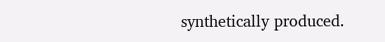synthetically produced.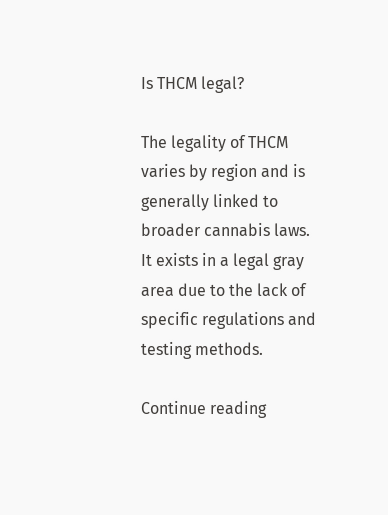Is THCM legal?

The legality of THCM varies by region and is generally linked to broader cannabis laws. It exists in a legal gray area due to the lack of specific regulations and testing methods.

Continue reading